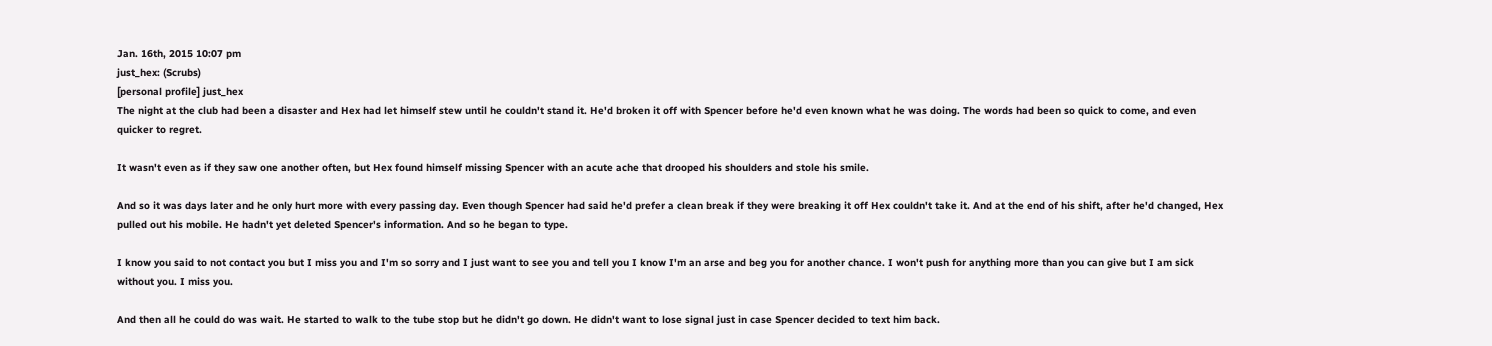Jan. 16th, 2015 10:07 pm
just_hex: (Scrubs)
[personal profile] just_hex
The night at the club had been a disaster and Hex had let himself stew until he couldn't stand it. He'd broken it off with Spencer before he'd even known what he was doing. The words had been so quick to come, and even quicker to regret.

It wasn't even as if they saw one another often, but Hex found himself missing Spencer with an acute ache that drooped his shoulders and stole his smile.

And so it was days later and he only hurt more with every passing day. Even though Spencer had said he'd prefer a clean break if they were breaking it off Hex couldn't take it. And at the end of his shift, after he'd changed, Hex pulled out his mobile. He hadn't yet deleted Spencer's information. And so he began to type.

I know you said to not contact you but I miss you and I'm so sorry and I just want to see you and tell you I know I'm an arse and beg you for another chance. I won't push for anything more than you can give but I am sick without you. I miss you.

And then all he could do was wait. He started to walk to the tube stop but he didn't go down. He didn't want to lose signal just in case Spencer decided to text him back.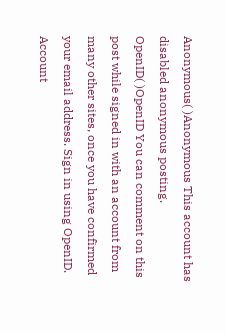Anonymous( )Anonymous This account has disabled anonymous posting.
OpenID( )OpenID You can comment on this post while signed in with an account from many other sites, once you have confirmed your email address. Sign in using OpenID.
Account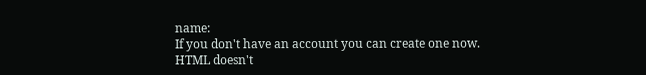name:
If you don't have an account you can create one now.
HTML doesn't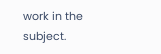work in the subject.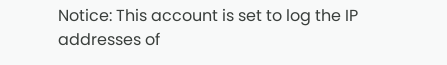Notice: This account is set to log the IP addresses of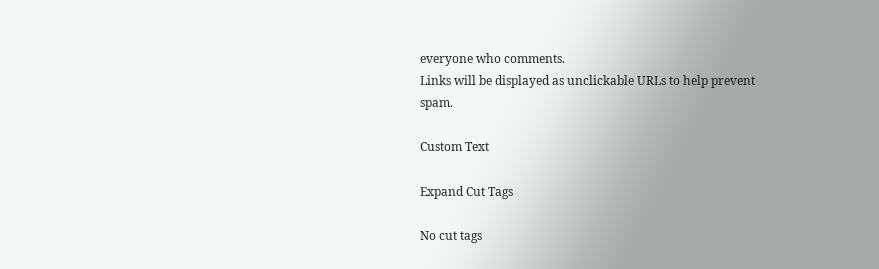everyone who comments.
Links will be displayed as unclickable URLs to help prevent spam.

Custom Text

Expand Cut Tags

No cut tags